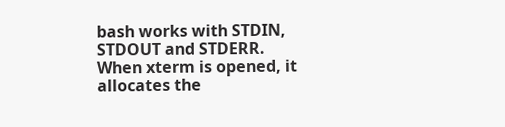bash works with STDIN, STDOUT and STDERR. When xterm is opened, it allocates the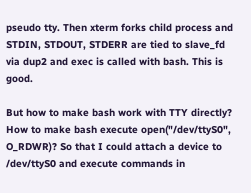pseudo tty. Then xterm forks child process and STDIN, STDOUT, STDERR are tied to slave_fd via dup2 and exec is called with bash. This is good.

But how to make bash work with TTY directly? How to make bash execute open("/dev/ttyS0", O_RDWR)? So that I could attach a device to /dev/ttyS0 and execute commands in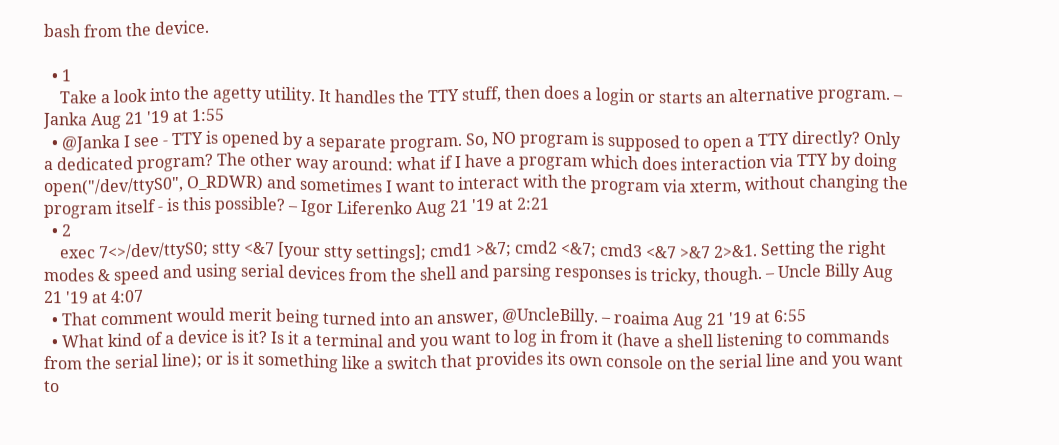bash from the device.

  • 1
    Take a look into the agetty utility. It handles the TTY stuff, then does a login or starts an alternative program. – Janka Aug 21 '19 at 1:55
  • @Janka I see - TTY is opened by a separate program. So, NO program is supposed to open a TTY directly? Only a dedicated program? The other way around: what if I have a program which does interaction via TTY by doing open("/dev/ttyS0", O_RDWR) and sometimes I want to interact with the program via xterm, without changing the program itself - is this possible? – Igor Liferenko Aug 21 '19 at 2:21
  • 2
    exec 7<>/dev/ttyS0; stty <&7 [your stty settings]; cmd1 >&7; cmd2 <&7; cmd3 <&7 >&7 2>&1. Setting the right modes & speed and using serial devices from the shell and parsing responses is tricky, though. – Uncle Billy Aug 21 '19 at 4:07
  • That comment would merit being turned into an answer, @UncleBilly. – roaima Aug 21 '19 at 6:55
  • What kind of a device is it? Is it a terminal and you want to log in from it (have a shell listening to commands from the serial line); or is it something like a switch that provides its own console on the serial line and you want to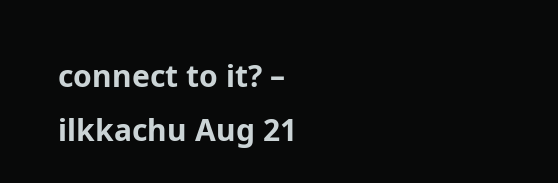connect to it? – ilkkachu Aug 21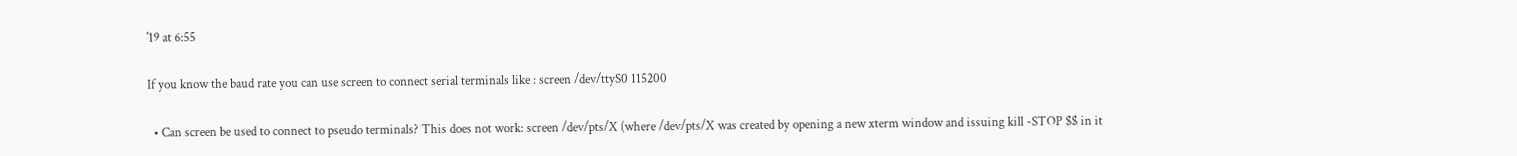'19 at 6:55

If you know the baud rate you can use screen to connect serial terminals like : screen /dev/ttyS0 115200

  • Can screen be used to connect to pseudo terminals? This does not work: screen /dev/pts/X (where /dev/pts/X was created by opening a new xterm window and issuing kill -STOP $$ in it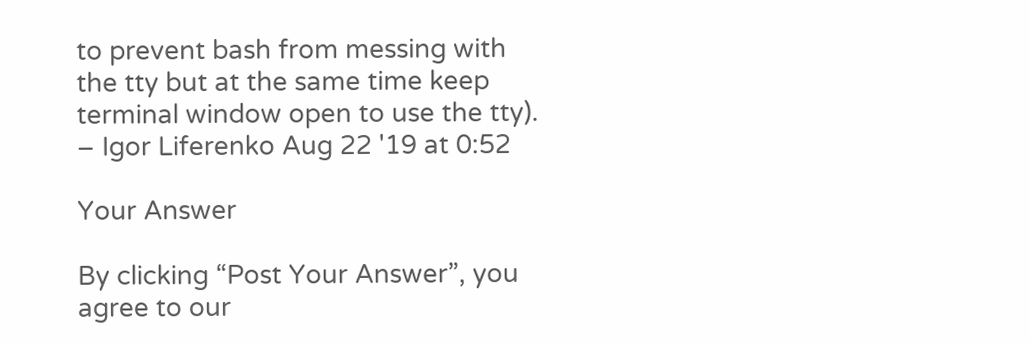to prevent bash from messing with the tty but at the same time keep terminal window open to use the tty). – Igor Liferenko Aug 22 '19 at 0:52

Your Answer

By clicking “Post Your Answer”, you agree to our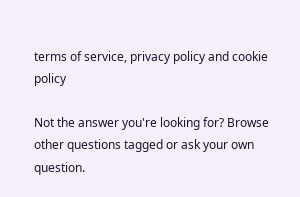terms of service, privacy policy and cookie policy

Not the answer you're looking for? Browse other questions tagged or ask your own question.